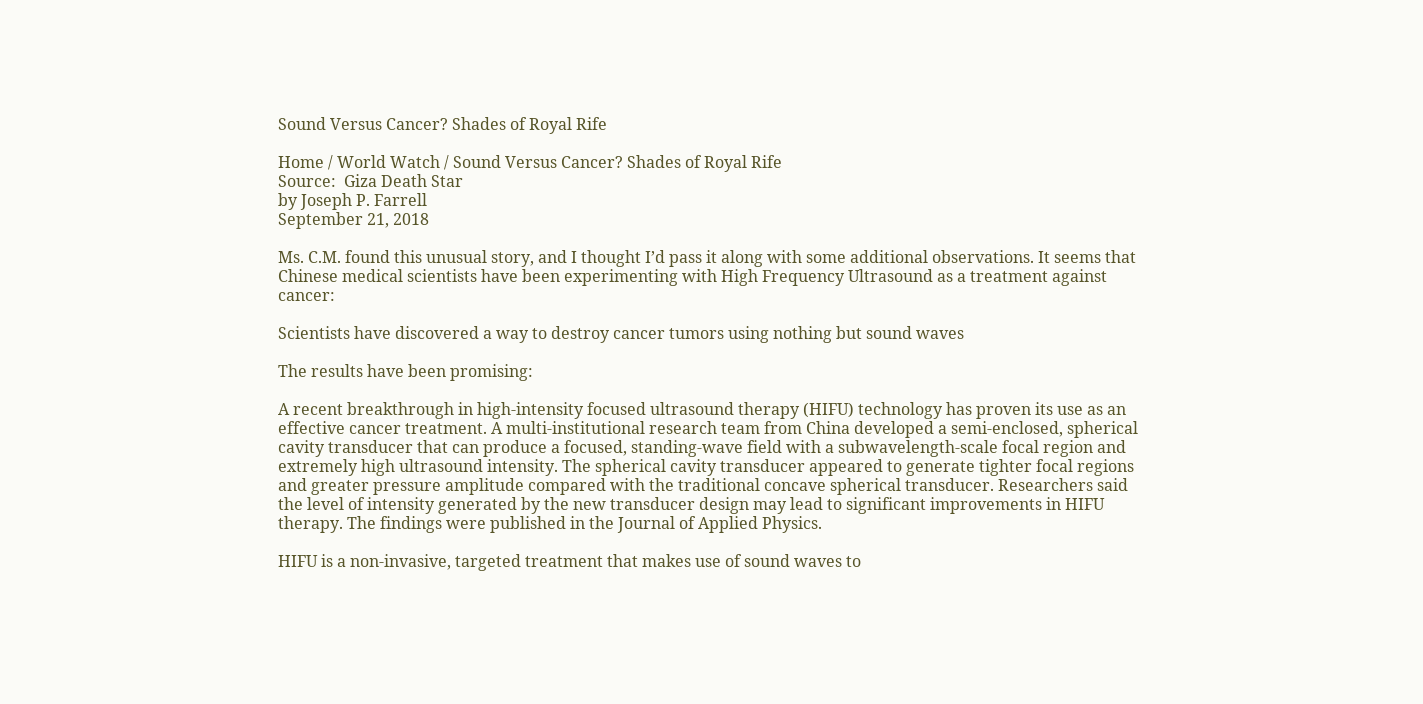Sound Versus Cancer? Shades of Royal Rife

Home / World Watch / Sound Versus Cancer? Shades of Royal Rife
Source:  Giza Death Star
by Joseph P. Farrell
September 21, 2018

Ms. C.M. found this unusual story, and I thought I’d pass it along with some additional observations. It seems that Chinese medical scientists have been experimenting with High Frequency Ultrasound as a treatment against cancer:

Scientists have discovered a way to destroy cancer tumors using nothing but sound waves

The results have been promising:

A recent breakthrough in high-intensity focused ultrasound therapy (HIFU) technology has proven its use as an effective cancer treatment. A multi-institutional research team from China developed a semi-enclosed, spherical cavity transducer that can produce a focused, standing-wave field with a subwavelength-scale focal region and extremely high ultrasound intensity. The spherical cavity transducer appeared to generate tighter focal regions and greater pressure amplitude compared with the traditional concave spherical transducer. Researchers said the level of intensity generated by the new transducer design may lead to significant improvements in HIFU therapy. The findings were published in the Journal of Applied Physics.

HIFU is a non-invasive, targeted treatment that makes use of sound waves to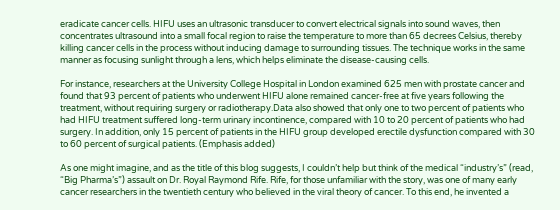eradicate cancer cells. HIFU uses an ultrasonic transducer to convert electrical signals into sound waves, then concentrates ultrasound into a small focal region to raise the temperature to more than 65 decrees Celsius, thereby killing cancer cells in the process without inducing damage to surrounding tissues. The technique works in the same manner as focusing sunlight through a lens, which helps eliminate the disease-causing cells.

For instance, researchers at the University College Hospital in London examined 625 men with prostate cancer and found that 93 percent of patients who underwent HIFU alone remained cancer-free at five years following the treatment, without requiring surgery or radiotherapy.Data also showed that only one to two percent of patients who had HIFU treatment suffered long-term urinary incontinence, compared with 10 to 20 percent of patients who had surgery. In addition, only 15 percent of patients in the HIFU group developed erectile dysfunction compared with 30 to 60 percent of surgical patients. (Emphasis added)

As one might imagine, and as the title of this blog suggests, I couldn’t help but think of the medical “industry’s” (read, “Big Pharma’s”) assault on Dr. Royal Raymond Rife. Rife, for those unfamiliar with the story, was one of many early cancer researchers in the twentieth century who believed in the viral theory of cancer. To this end, he invented a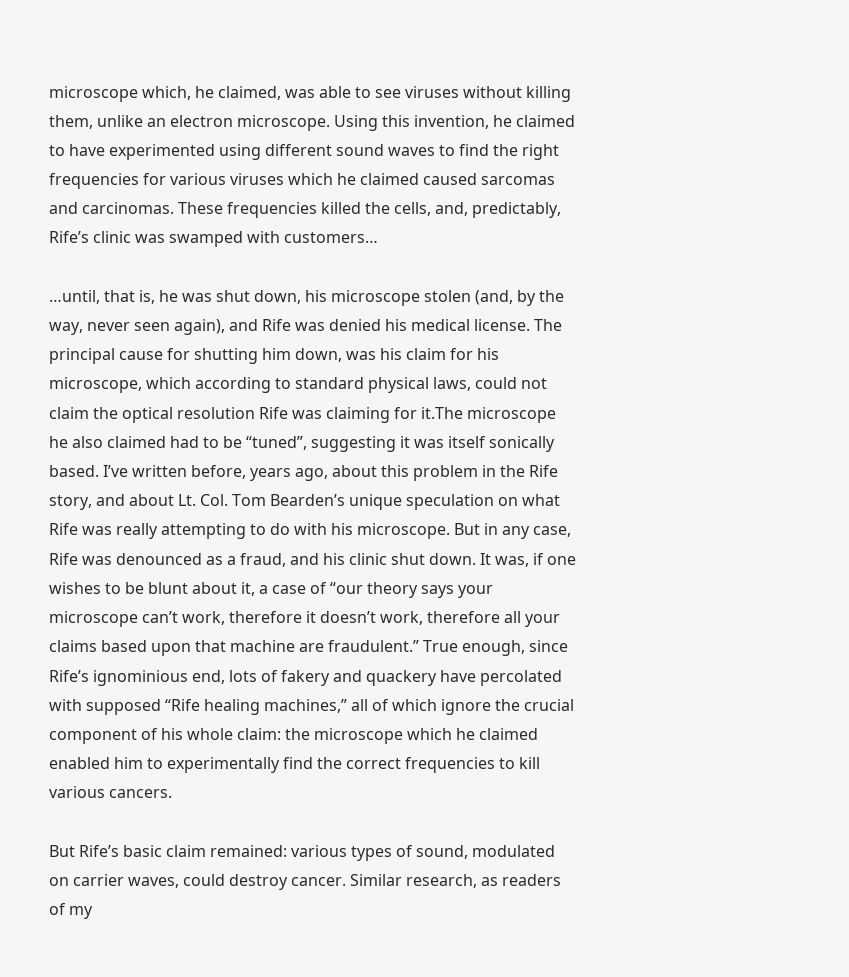microscope which, he claimed, was able to see viruses without killing them, unlike an electron microscope. Using this invention, he claimed to have experimented using different sound waves to find the right frequencies for various viruses which he claimed caused sarcomas and carcinomas. These frequencies killed the cells, and, predictably, Rife’s clinic was swamped with customers…

…until, that is, he was shut down, his microscope stolen (and, by the way, never seen again), and Rife was denied his medical license. The principal cause for shutting him down, was his claim for his microscope, which according to standard physical laws, could not claim the optical resolution Rife was claiming for it.The microscope he also claimed had to be “tuned”, suggesting it was itself sonically based. I’ve written before, years ago, about this problem in the Rife story, and about Lt. Col. Tom Bearden’s unique speculation on what Rife was really attempting to do with his microscope. But in any case, Rife was denounced as a fraud, and his clinic shut down. It was, if one wishes to be blunt about it, a case of “our theory says your microscope can’t work, therefore it doesn’t work, therefore all your claims based upon that machine are fraudulent.” True enough, since Rife’s ignominious end, lots of fakery and quackery have percolated with supposed “Rife healing machines,” all of which ignore the crucial component of his whole claim: the microscope which he claimed enabled him to experimentally find the correct frequencies to kill various cancers.

But Rife’s basic claim remained: various types of sound, modulated on carrier waves, could destroy cancer. Similar research, as readers of my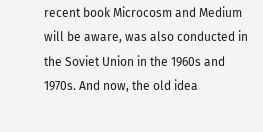recent book Microcosm and Medium will be aware, was also conducted in the Soviet Union in the 1960s and 1970s. And now, the old idea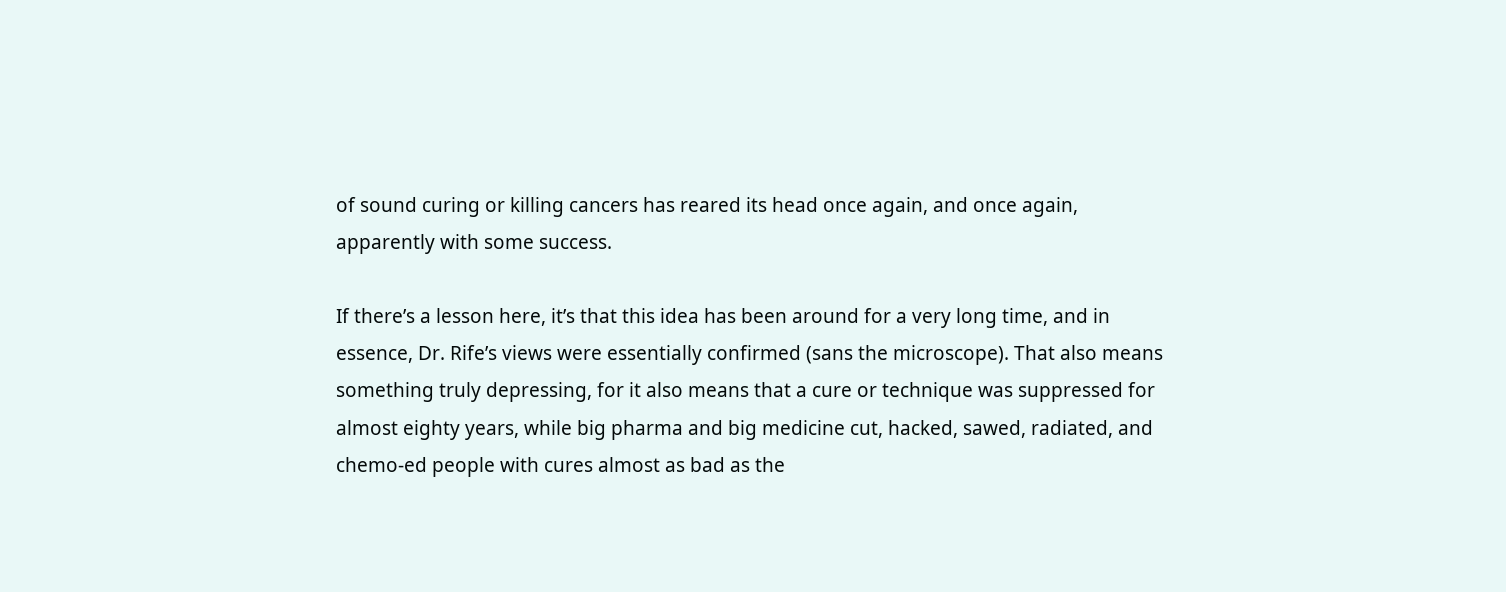of sound curing or killing cancers has reared its head once again, and once again, apparently with some success.

If there’s a lesson here, it’s that this idea has been around for a very long time, and in essence, Dr. Rife’s views were essentially confirmed (sans the microscope). That also means something truly depressing, for it also means that a cure or technique was suppressed for almost eighty years, while big pharma and big medicine cut, hacked, sawed, radiated, and chemo-ed people with cures almost as bad as the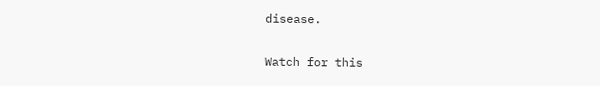disease.

Watch for this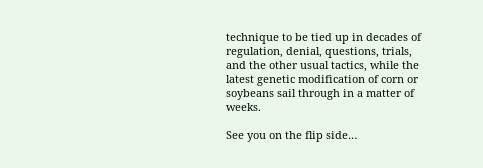technique to be tied up in decades of regulation, denial, questions, trials, and the other usual tactics, while the latest genetic modification of corn or soybeans sail through in a matter of weeks.

See you on the flip side…